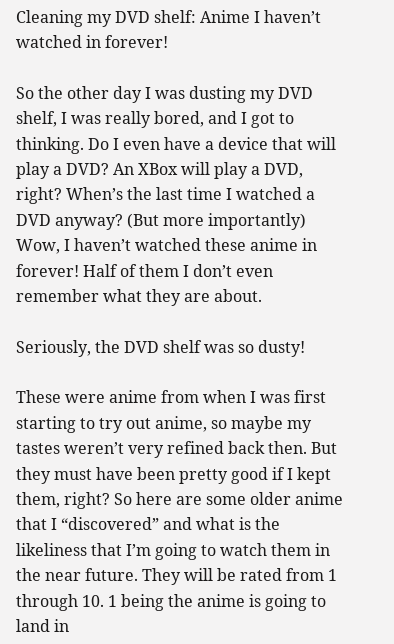Cleaning my DVD shelf: Anime I haven’t watched in forever!

So the other day I was dusting my DVD shelf, I was really bored, and I got to thinking. Do I even have a device that will play a DVD? An XBox will play a DVD, right? When’s the last time I watched a DVD anyway? (But more importantly) Wow, I haven’t watched these anime in forever! Half of them I don’t even remember what they are about.

Seriously, the DVD shelf was so dusty!

These were anime from when I was first starting to try out anime, so maybe my tastes weren’t very refined back then. But they must have been pretty good if I kept them, right? So here are some older anime that I “discovered” and what is the likeliness that I’m going to watch them in the near future. They will be rated from 1 through 10. 1 being the anime is going to land in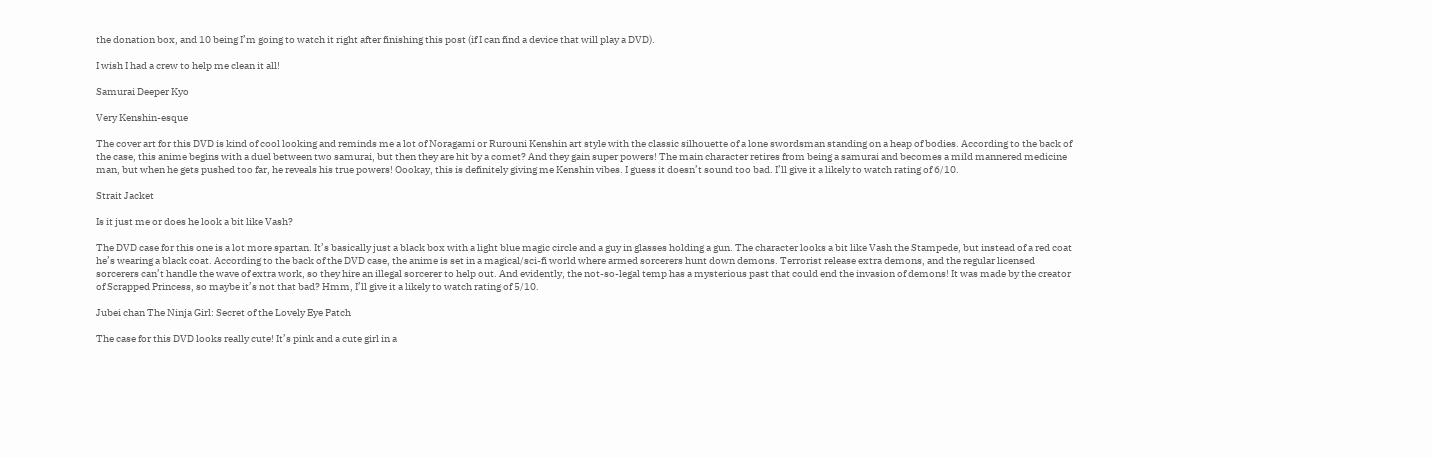the donation box, and 10 being I’m going to watch it right after finishing this post (if I can find a device that will play a DVD).

I wish I had a crew to help me clean it all!

Samurai Deeper Kyo

Very Kenshin-esque

The cover art for this DVD is kind of cool looking and reminds me a lot of Noragami or Rurouni Kenshin art style with the classic silhouette of a lone swordsman standing on a heap of bodies. According to the back of the case, this anime begins with a duel between two samurai, but then they are hit by a comet? And they gain super powers! The main character retires from being a samurai and becomes a mild mannered medicine man, but when he gets pushed too far, he reveals his true powers! Oookay, this is definitely giving me Kenshin vibes. I guess it doesn’t sound too bad. I’ll give it a likely to watch rating of 6/10.

Strait Jacket

Is it just me or does he look a bit like Vash?

The DVD case for this one is a lot more spartan. It’s basically just a black box with a light blue magic circle and a guy in glasses holding a gun. The character looks a bit like Vash the Stampede, but instead of a red coat he’s wearing a black coat. According to the back of the DVD case, the anime is set in a magical/sci-fi world where armed sorcerers hunt down demons. Terrorist release extra demons, and the regular licensed sorcerers can’t handle the wave of extra work, so they hire an illegal sorcerer to help out. And evidently, the not-so-legal temp has a mysterious past that could end the invasion of demons! It was made by the creator of Scrapped Princess, so maybe it’s not that bad? Hmm, I’ll give it a likely to watch rating of 5/10.

Jubei chan The Ninja Girl: Secret of the Lovely Eye Patch

The case for this DVD looks really cute! It’s pink and a cute girl in a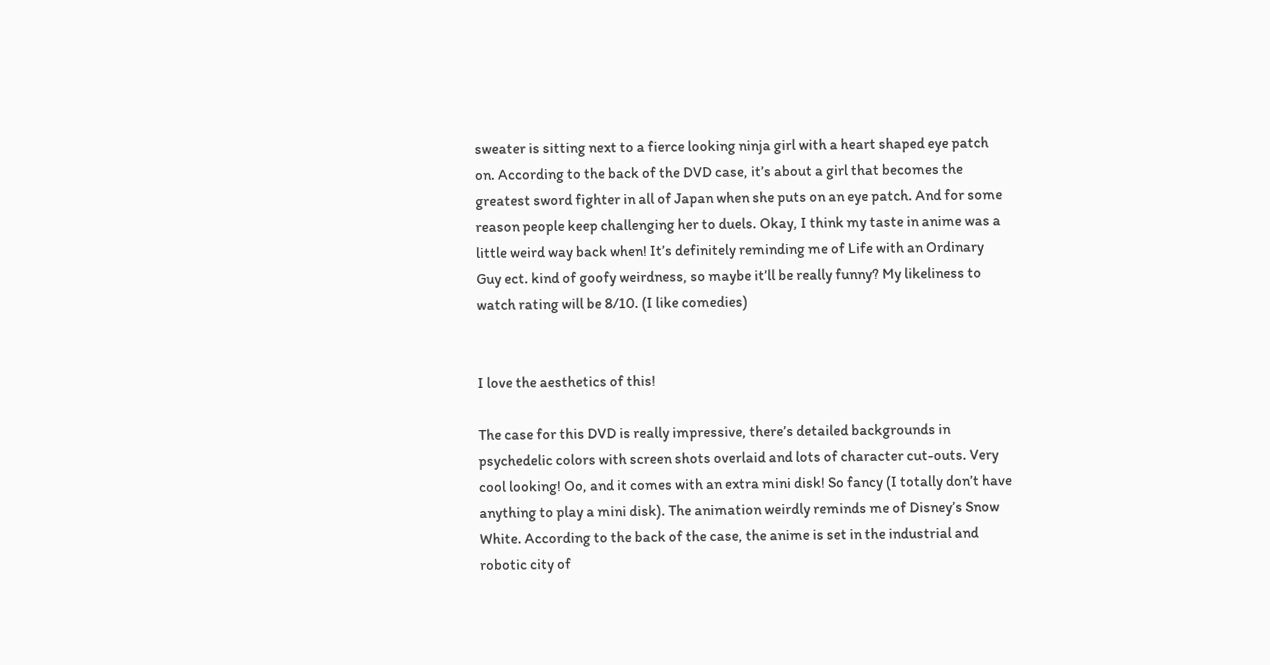sweater is sitting next to a fierce looking ninja girl with a heart shaped eye patch on. According to the back of the DVD case, it’s about a girl that becomes the greatest sword fighter in all of Japan when she puts on an eye patch. And for some reason people keep challenging her to duels. Okay, I think my taste in anime was a little weird way back when! It’s definitely reminding me of Life with an Ordinary Guy ect. kind of goofy weirdness, so maybe it’ll be really funny? My likeliness to watch rating will be 8/10. (I like comedies)


I love the aesthetics of this!

The case for this DVD is really impressive, there’s detailed backgrounds in psychedelic colors with screen shots overlaid and lots of character cut-outs. Very cool looking! Oo, and it comes with an extra mini disk! So fancy (I totally don’t have anything to play a mini disk). The animation weirdly reminds me of Disney’s Snow White. According to the back of the case, the anime is set in the industrial and robotic city of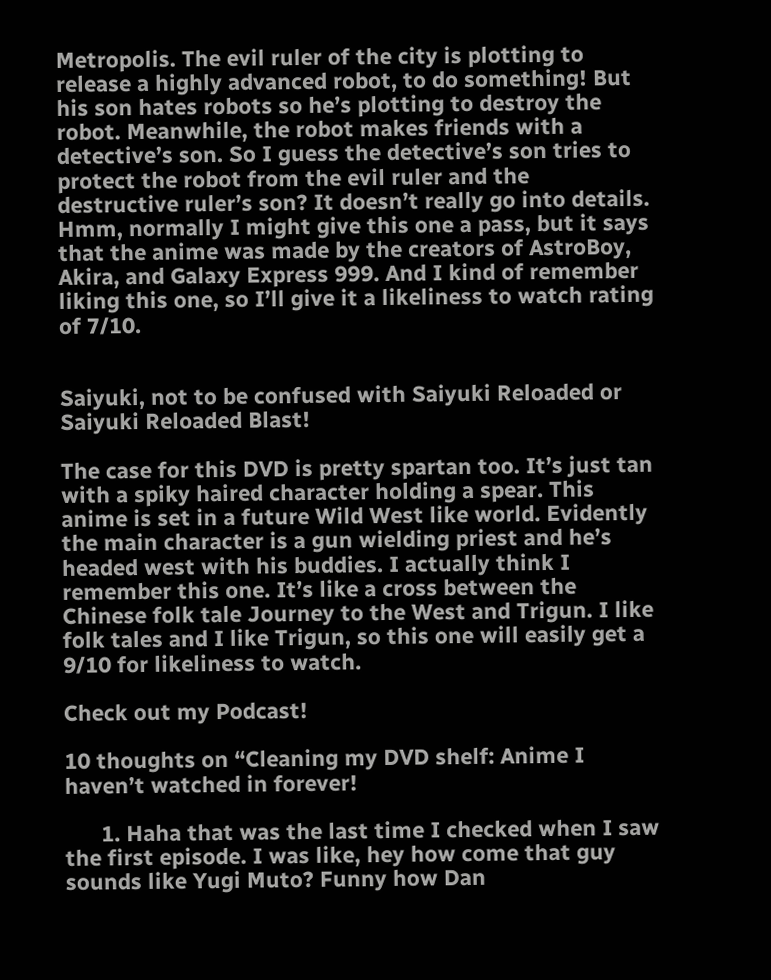Metropolis. The evil ruler of the city is plotting to release a highly advanced robot, to do something! But his son hates robots so he’s plotting to destroy the robot. Meanwhile, the robot makes friends with a detective’s son. So I guess the detective’s son tries to protect the robot from the evil ruler and the destructive ruler’s son? It doesn’t really go into details. Hmm, normally I might give this one a pass, but it says that the anime was made by the creators of AstroBoy, Akira, and Galaxy Express 999. And I kind of remember liking this one, so I’ll give it a likeliness to watch rating of 7/10.


Saiyuki, not to be confused with Saiyuki Reloaded or
Saiyuki Reloaded Blast!

The case for this DVD is pretty spartan too. It’s just tan with a spiky haired character holding a spear. This anime is set in a future Wild West like world. Evidently the main character is a gun wielding priest and he’s headed west with his buddies. I actually think I remember this one. It’s like a cross between the Chinese folk tale Journey to the West and Trigun. I like folk tales and I like Trigun, so this one will easily get a 9/10 for likeliness to watch.

Check out my Podcast!

10 thoughts on “Cleaning my DVD shelf: Anime I haven’t watched in forever!

      1. Haha that was the last time I checked when I saw the first episode. I was like, hey how come that guy sounds like Yugi Muto? Funny how Dan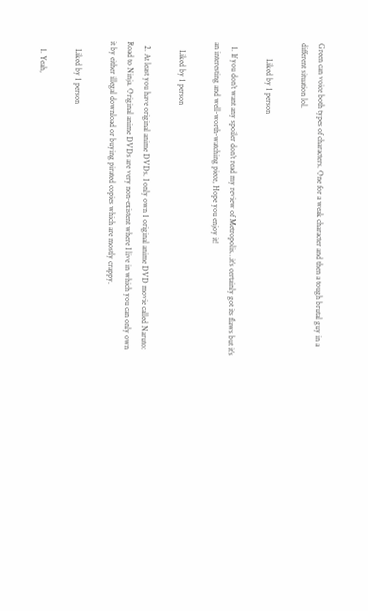Green can voice both types of characters. One for a weak character and then a tough brutal guy in a different situation lol.

        Liked by 1 person

  1. If you don’t want any spoiler don’t read my review of Metropolis…it’s certainly got its flaws but it’s an interesting and well-worth-watching piece, Hope you enjoy it!

    Liked by 1 person

  2. At least you have original anime DVDs. I only own 1 original anime DVD movie called Naruto: Road to Ninja. Original anime DVDs are very non-existent where I live in which you can only own it by either illegal download or buying pirated copies which are mostly crappy.

    Liked by 1 person

    1. Yeah,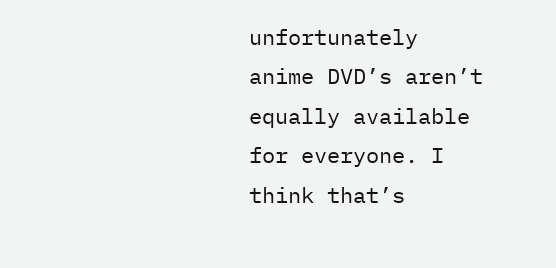unfortunately anime DVD’s aren’t equally available for everyone. I think that’s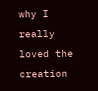why I really loved the creation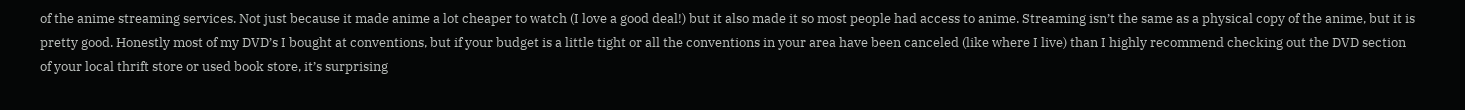of the anime streaming services. Not just because it made anime a lot cheaper to watch (I love a good deal!) but it also made it so most people had access to anime. Streaming isn’t the same as a physical copy of the anime, but it is pretty good. Honestly most of my DVD’s I bought at conventions, but if your budget is a little tight or all the conventions in your area have been canceled (like where I live) than I highly recommend checking out the DVD section of your local thrift store or used book store, it’s surprising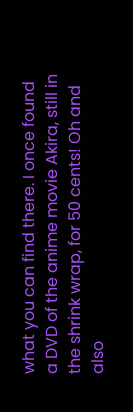what you can find there. I once found a DVD of the anime movie Akira, still in the shrink wrap, for 50 cents! Oh and also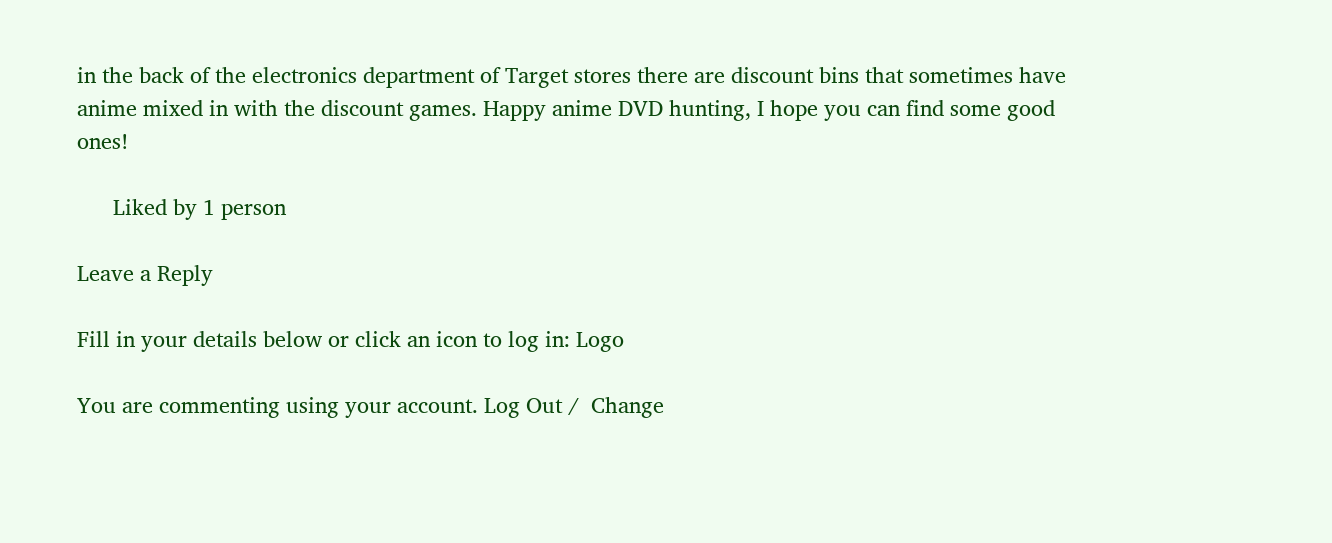in the back of the electronics department of Target stores there are discount bins that sometimes have anime mixed in with the discount games. Happy anime DVD hunting, I hope you can find some good ones!

      Liked by 1 person

Leave a Reply

Fill in your details below or click an icon to log in: Logo

You are commenting using your account. Log Out /  Change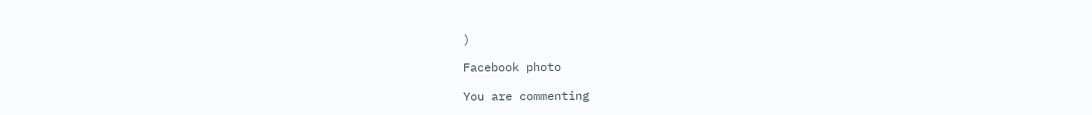)

Facebook photo

You are commenting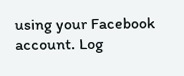using your Facebook account. Log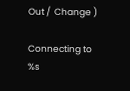Out /  Change )

Connecting to %s